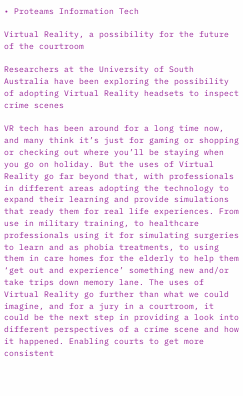• Proteams Information Tech

Virtual Reality, a possibility for the future of the courtroom

Researchers at the University of South Australia have been exploring the possibility of adopting Virtual Reality headsets to inspect crime scenes

VR tech has been around for a long time now, and many think it’s just for gaming or shopping or checking out where you’ll be staying when you go on holiday. But the uses of Virtual Reality go far beyond that, with professionals in different areas adopting the technology to expand their learning and provide simulations that ready them for real life experiences. From use in military training, to healthcare professionals using it for simulating surgeries to learn and as phobia treatments, to using them in care homes for the elderly to help them ‘get out and experience’ something new and/or take trips down memory lane. The uses of Virtual Reality go further than what we could imagine, and for a jury in a courtroom, it could be the next step in providing a look into different perspectives of a crime scene and how it happened. Enabling courts to get more consistent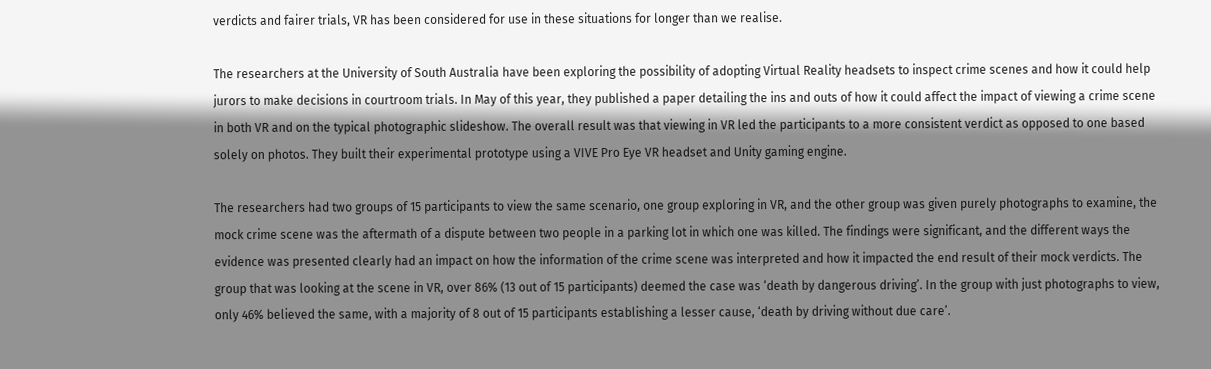verdicts and fairer trials, VR has been considered for use in these situations for longer than we realise.

The researchers at the University of South Australia have been exploring the possibility of adopting Virtual Reality headsets to inspect crime scenes and how it could help jurors to make decisions in courtroom trials. In May of this year, they published a paper detailing the ins and outs of how it could affect the impact of viewing a crime scene in both VR and on the typical photographic slideshow. The overall result was that viewing in VR led the participants to a more consistent verdict as opposed to one based solely on photos. They built their experimental prototype using a VIVE Pro Eye VR headset and Unity gaming engine.

The researchers had two groups of 15 participants to view the same scenario, one group exploring in VR, and the other group was given purely photographs to examine, the mock crime scene was the aftermath of a dispute between two people in a parking lot in which one was killed. The findings were significant, and the different ways the evidence was presented clearly had an impact on how the information of the crime scene was interpreted and how it impacted the end result of their mock verdicts. The group that was looking at the scene in VR, over 86% (13 out of 15 participants) deemed the case was ‘death by dangerous driving’. In the group with just photographs to view, only 46% believed the same, with a majority of 8 out of 15 participants establishing a lesser cause, ‘death by driving without due care’.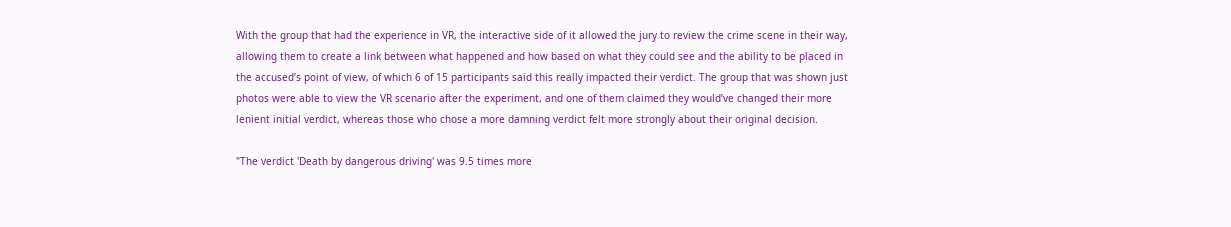With the group that had the experience in VR, the interactive side of it allowed the jury to review the crime scene in their way, allowing them to create a link between what happened and how based on what they could see and the ability to be placed in the accused’s point of view, of which 6 of 15 participants said this really impacted their verdict. The group that was shown just photos were able to view the VR scenario after the experiment, and one of them claimed they would’ve changed their more lenient initial verdict, whereas those who chose a more damning verdict felt more strongly about their original decision.

"The verdict 'Death by dangerous driving' was 9.5 times more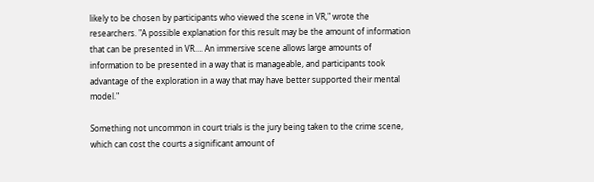likely to be chosen by participants who viewed the scene in VR," wrote the researchers. "A possible explanation for this result may be the amount of information that can be presented in VR…. An immersive scene allows large amounts of information to be presented in a way that is manageable, and participants took advantage of the exploration in a way that may have better supported their mental model."

Something not uncommon in court trials is the jury being taken to the crime scene, which can cost the courts a significant amount of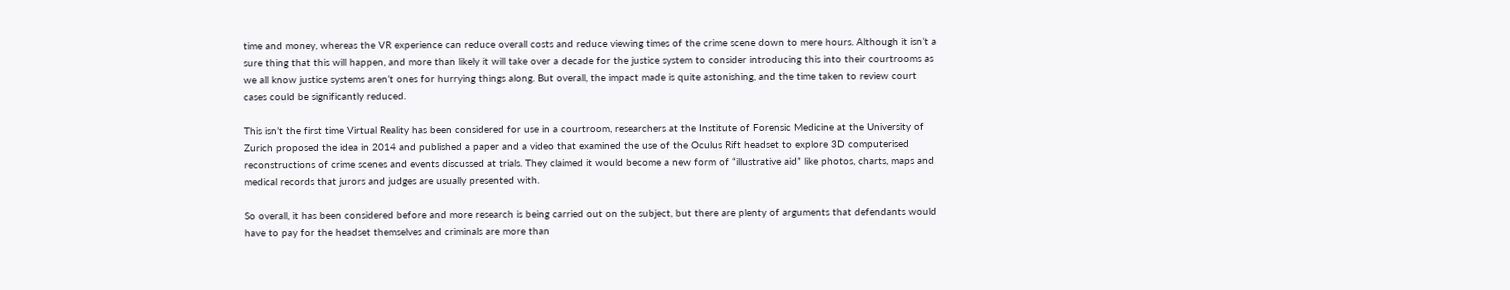time and money, whereas the VR experience can reduce overall costs and reduce viewing times of the crime scene down to mere hours. Although it isn’t a sure thing that this will happen, and more than likely it will take over a decade for the justice system to consider introducing this into their courtrooms as we all know justice systems aren’t ones for hurrying things along. But overall, the impact made is quite astonishing, and the time taken to review court cases could be significantly reduced.

This isn’t the first time Virtual Reality has been considered for use in a courtroom, researchers at the Institute of Forensic Medicine at the University of Zurich proposed the idea in 2014 and published a paper and a video that examined the use of the Oculus Rift headset to explore 3D computerised reconstructions of crime scenes and events discussed at trials. They claimed it would become a new form of “illustrative aid” like photos, charts, maps and medical records that jurors and judges are usually presented with.

So overall, it has been considered before and more research is being carried out on the subject, but there are plenty of arguments that defendants would have to pay for the headset themselves and criminals are more than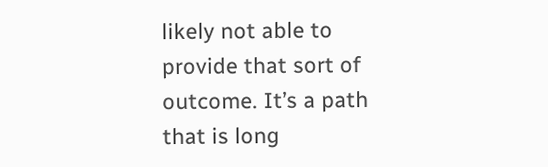likely not able to provide that sort of outcome. It’s a path that is long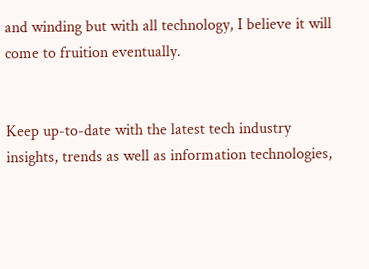and winding but with all technology, I believe it will come to fruition eventually.


Keep up-to-date with the latest tech industry insights, trends as well as information technologies,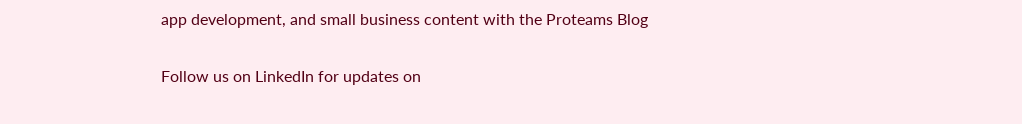app development, and small business content with the Proteams Blog

Follow us on LinkedIn for updates on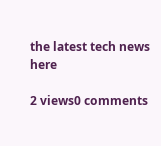the latest tech news here

2 views0 comments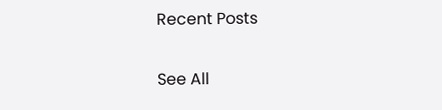Recent Posts

See All